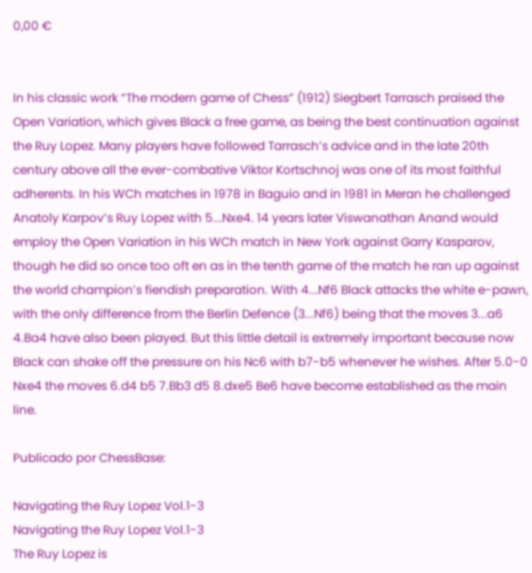0,00 €


In his classic work “The modern game of Chess” (1912) Siegbert Tarrasch praised the Open Variation, which gives Black a free game, as being the best continuation against the Ruy Lopez. Many players have followed Tarrasch’s advice and in the late 20th century above all the ever-combative Viktor Kortschnoj was one of its most faithful adherents. In his WCh matches in 1978 in Baguio and in 1981 in Meran he challenged Anatoly Karpov’s Ruy Lopez with 5...Nxe4. 14 years later Viswanathan Anand would employ the Open Variation in his WCh match in New York against Garry Kasparov, though he did so once too oft en as in the tenth game of the match he ran up against the world champion’s fiendish preparation. With 4...Nf6 Black attacks the white e-pawn, with the only difference from the Berlin Defence (3...Nf6) being that the moves 3...a6 4.Ba4 have also been played. But this little detail is extremely important because now Black can shake off the pressure on his Nc6 with b7-b5 whenever he wishes. After 5.0-0 Nxe4 the moves 6.d4 b5 7.Bb3 d5 8.dxe5 Be6 have become established as the main line.

Publicado por ChessBase:

Navigating the Ruy Lopez Vol.1-3
Navigating the Ruy Lopez Vol.1-3
The Ruy Lopez is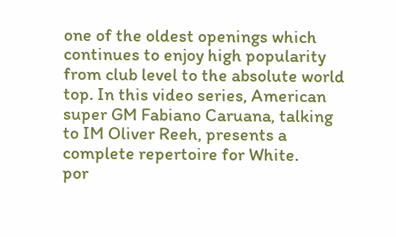one of the oldest openings which continues to enjoy high popularity from club level to the absolute world top. In this video series, American super GM Fabiano Caruana, talking to IM Oliver Reeh, presents a complete repertoire for White.
por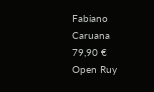Fabiano Caruana
79,90 €
Open Ruy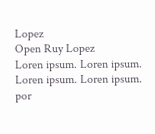Lopez
Open Ruy Lopez
Loren ipsum. Loren ipsum. Loren ipsum. Loren ipsum.
por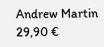Andrew Martin
29,90 €